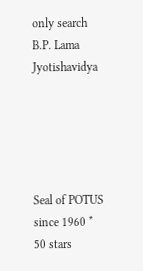only search B.P. Lama Jyotishavidya





Seal of POTUS since 1960 * 50 stars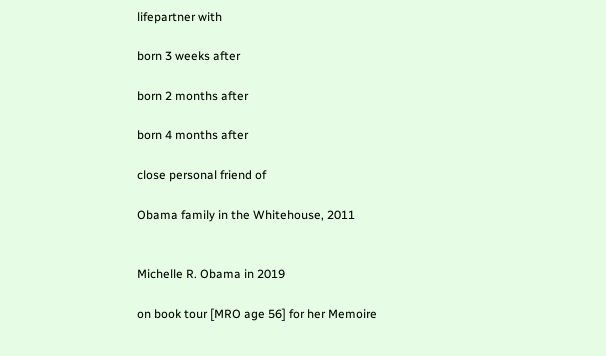lifepartner with

born 3 weeks after

born 2 months after

born 4 months after

close personal friend of

Obama family in the Whitehouse, 2011


Michelle R. Obama in 2019

on book tour [MRO age 56] for her Memoire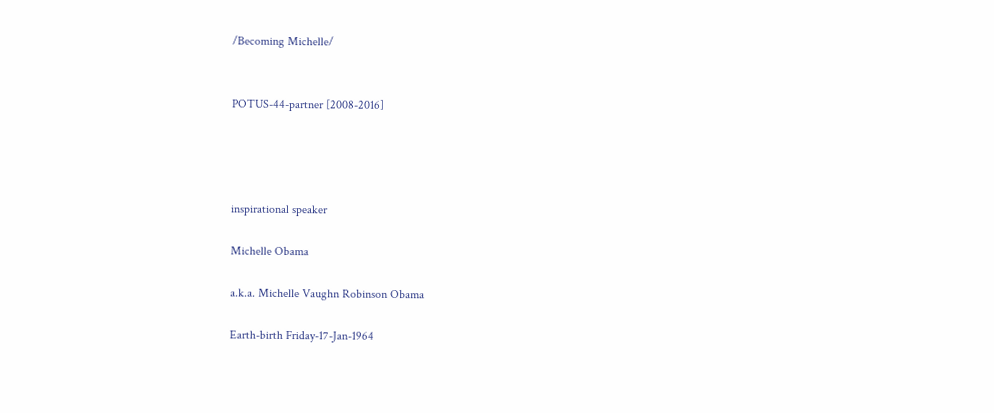/Becoming Michelle/


POTUS-44-partner [2008-2016]




inspirational speaker

Michelle Obama

a.k.a. Michelle Vaughn Robinson Obama

Earth-birth Friday-17-Jan-1964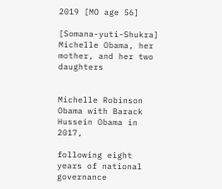2019 [MO age 56]

[Somana-yuti-Shukra] Michelle Obama, her mother, and her two daughters


Michelle Robinson Obama with Barack Hussein Obama in 2017,

following eight years of national governance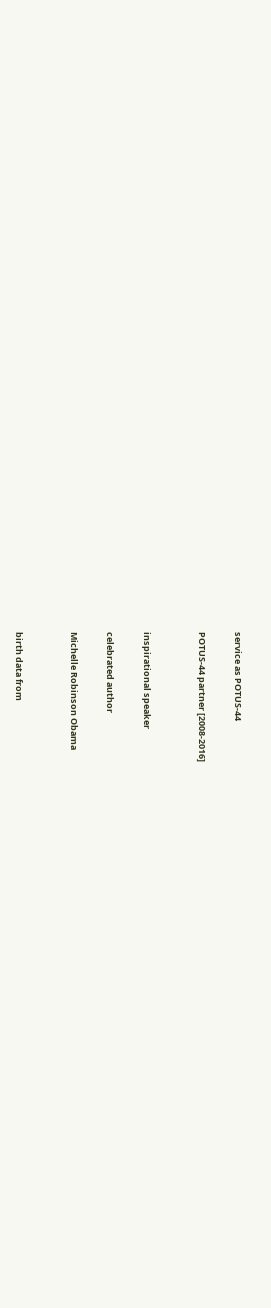service as POTUS-44

POTUS-44 partner [2008-2016]


inspirational speaker

celebrated author

Michelle Robinson Obama


birth data from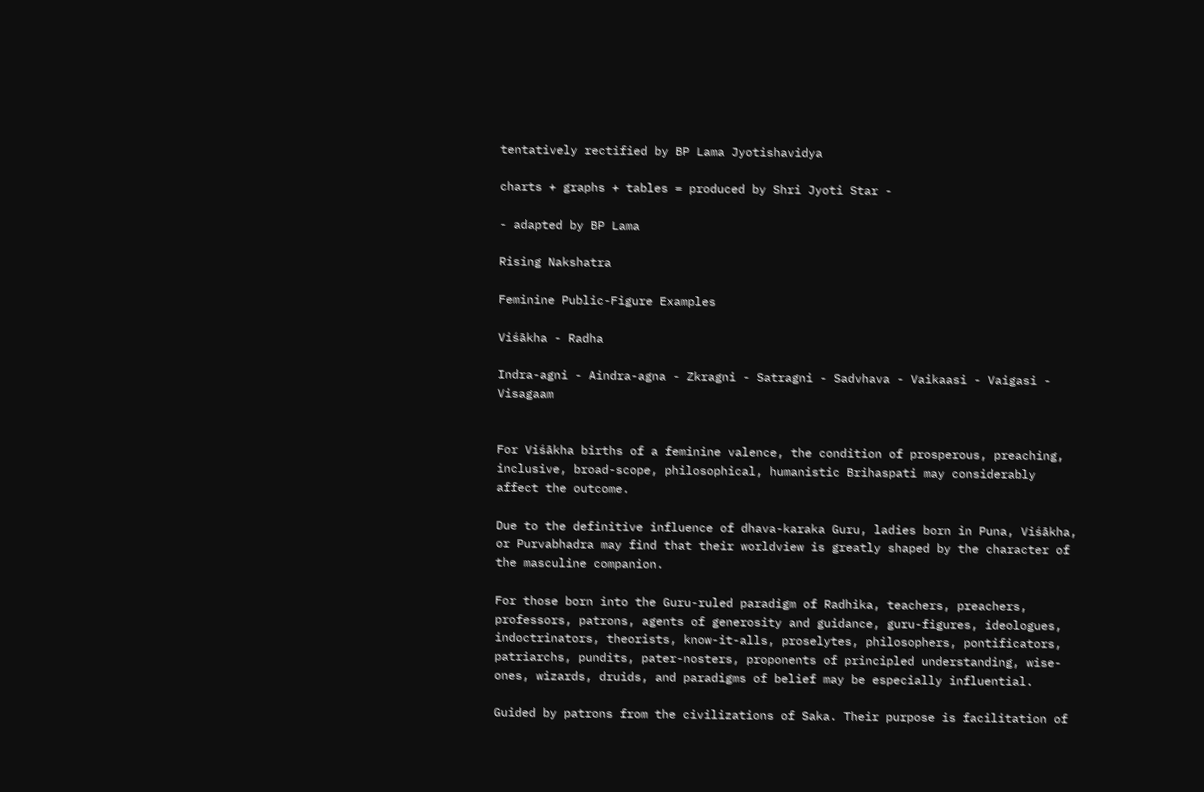tentatively rectified by BP Lama Jyotishavidya

charts + graphs + tables = produced by Shri Jyoti Star -

- adapted by BP Lama

Rising Nakshatra

Feminine Public-Figure Examples

Viśākha - Radha

Indra-agni - Aindra-agna - Zkragni - Satragni - Sadvhava - Vaikaasi - Vaigasi - Visagaam


For Viśākha births of a feminine valence, the condition of prosperous, preaching, inclusive, broad-scope, philosophical, humanistic Brihaspati may considerably affect the outcome.

Due to the definitive influence of dhava-karaka Guru, ladies born in Puna, Viśākha, or Purvabhadra may find that their worldview is greatly shaped by the character of the masculine companion.

For those born into the Guru-ruled paradigm of Radhika, teachers, preachers, professors, patrons, agents of generosity and guidance, guru-figures, ideologues, indoctrinators, theorists, know-it-alls, proselytes, philosophers, pontificators, patriarchs, pundits, pater-nosters, proponents of principled understanding, wise-ones, wizards, druids, and paradigms of belief may be especially influential.

Guided by patrons from the civilizations of Saka. Their purpose is facilitation of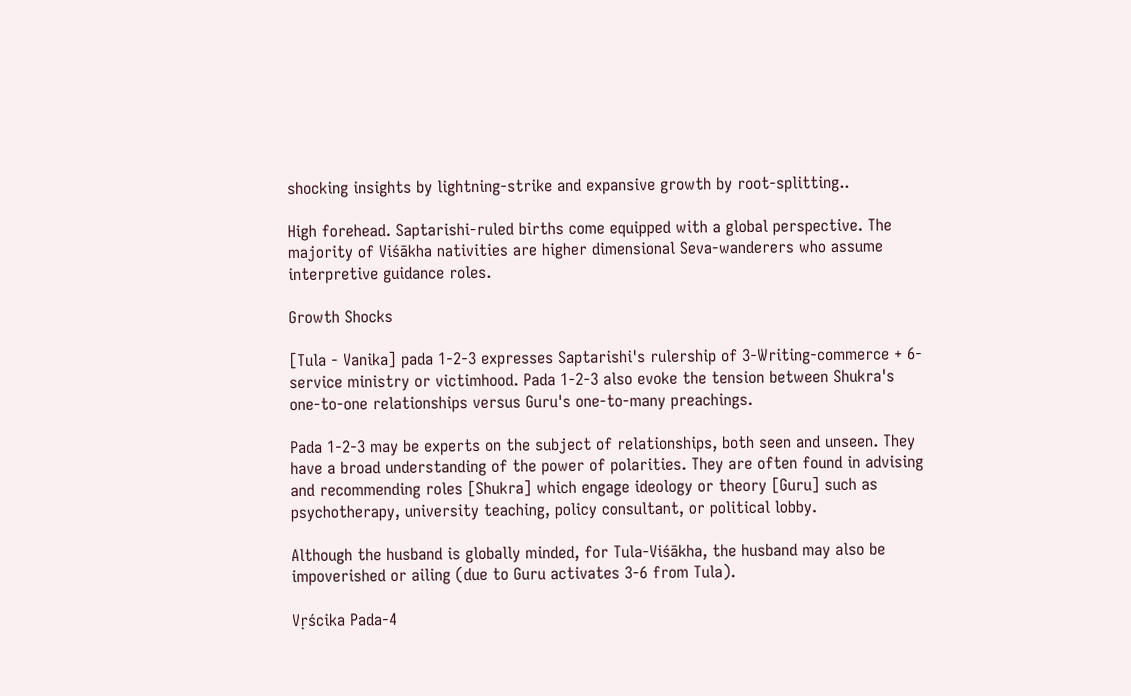shocking insights by lightning-strike and expansive growth by root-splitting..

High forehead. Saptarishi-ruled births come equipped with a global perspective. The majority of Viśākha nativities are higher dimensional Seva-wanderers who assume interpretive guidance roles.

Growth Shocks

[Tula - Vanika] pada 1-2-3 expresses Saptarishi's rulership of 3-Writing-commerce + 6-service ministry or victimhood. Pada 1-2-3 also evoke the tension between Shukra's one-to-one relationships versus Guru's one-to-many preachings.

Pada 1-2-3 may be experts on the subject of relationships, both seen and unseen. They have a broad understanding of the power of polarities. They are often found in advising and recommending roles [Shukra] which engage ideology or theory [Guru] such as psychotherapy, university teaching, policy consultant, or political lobby.

Although the husband is globally minded, for Tula-Viśākha, the husband may also be impoverished or ailing (due to Guru activates 3-6 from Tula).

Vṛścika Pada-4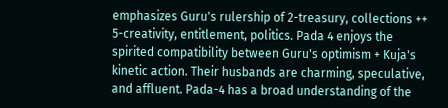emphasizes Guru's rulership of 2-treasury, collections ++ 5-creativity, entitlement, politics. Pada 4 enjoys the spirited compatibility between Guru's optimism + Kuja's kinetic action. Their husbands are charming, speculative, and affluent. Pada-4 has a broad understanding of the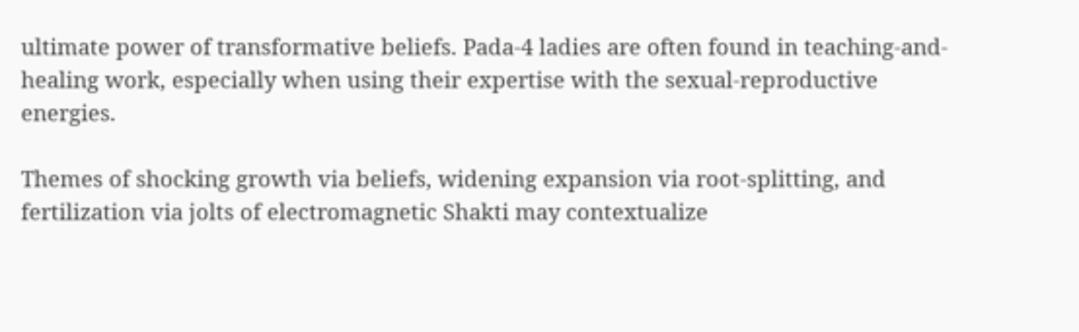ultimate power of transformative beliefs. Pada-4 ladies are often found in teaching-and-healing work, especially when using their expertise with the sexual-reproductive energies.

Themes of shocking growth via beliefs, widening expansion via root-splitting, and fertilization via jolts of electromagnetic Shakti may contextualize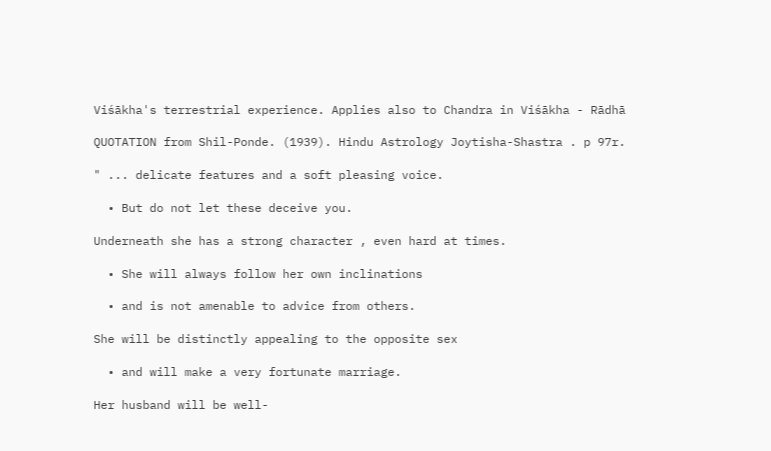Viśākha's terrestrial experience. Applies also to Chandra in Viśākha - Rādhā

QUOTATION from Shil-Ponde. (1939). Hindu Astrology Joytisha-Shastra . p 97r.

" ... delicate features and a soft pleasing voice.

  • But do not let these deceive you.

Underneath she has a strong character , even hard at times.

  • She will always follow her own inclinations

  • and is not amenable to advice from others.

She will be distinctly appealing to the opposite sex

  • and will make a very fortunate marriage.

Her husband will be well-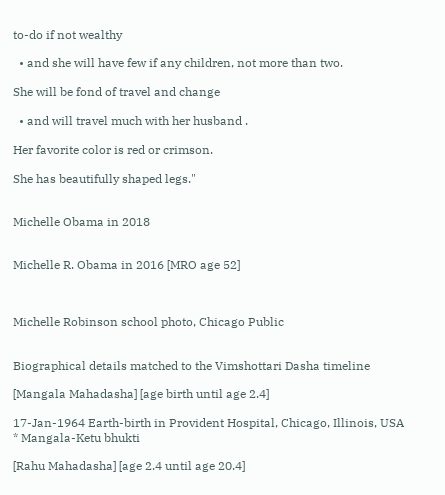to-do if not wealthy

  • and she will have few if any children, not more than two.

She will be fond of travel and change

  • and will travel much with her husband .

Her favorite color is red or crimson.

She has beautifully shaped legs."


Michelle Obama in 2018


Michelle R. Obama in 2016 [MRO age 52]



Michelle Robinson school photo, Chicago Public


Biographical details matched to the Vimshottari Dasha timeline

[Mangala Mahadasha] [age birth until age 2.4]

17-Jan-1964 Earth-birth in Provident Hospital, Chicago, Illinois, USA * Mangala-Ketu bhukti

[Rahu Mahadasha] [age 2.4 until age 20.4]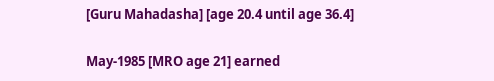[Guru Mahadasha] [age 20.4 until age 36.4]

May-1985 [MRO age 21] earned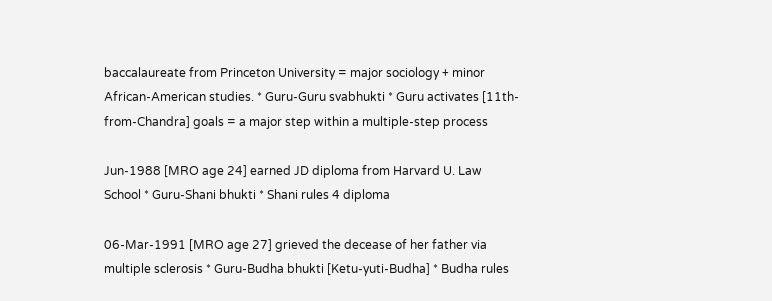baccalaureate from Princeton University = major sociology + minor African-American studies. * Guru-Guru svabhukti * Guru activates [11th-from-Chandra] goals = a major step within a multiple-step process

Jun-1988 [MRO age 24] earned JD diploma from Harvard U. Law School * Guru-Shani bhukti * Shani rules 4 diploma

06-Mar-1991 [MRO age 27] grieved the decease of her father via multiple sclerosis * Guru-Budha bhukti [Ketu-yuti-Budha] * Budha rules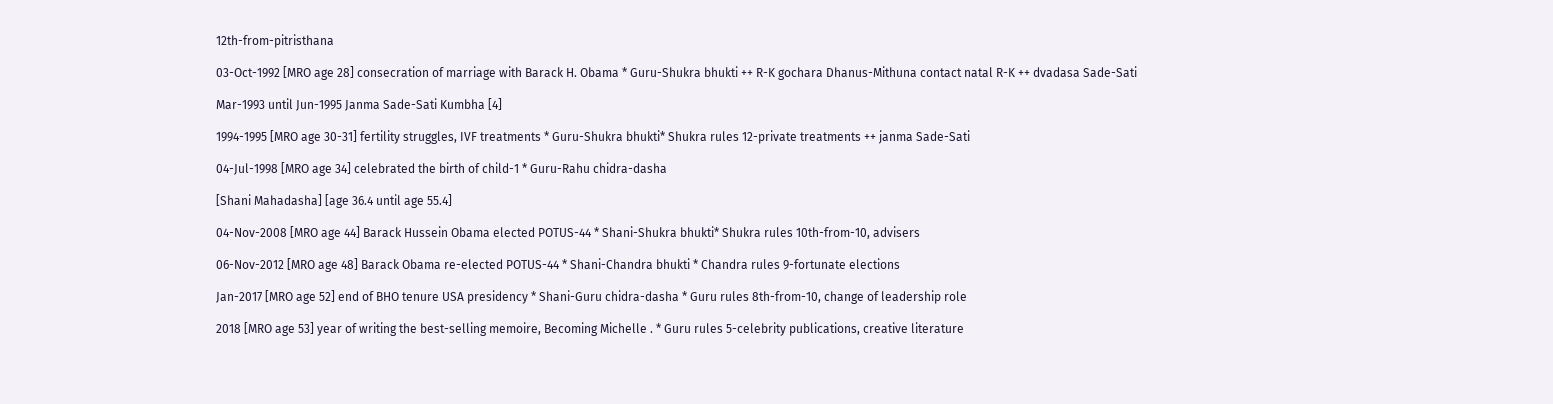12th-from-pitristhana

03-Oct-1992 [MRO age 28] consecration of marriage with Barack H. Obama * Guru-Shukra bhukti ++ R-K gochara Dhanus-Mithuna contact natal R-K ++ dvadasa Sade-Sati

Mar-1993 until Jun-1995 Janma Sade-Sati Kumbha [4]

1994-1995 [MRO age 30-31] fertility struggles, IVF treatments * Guru-Shukra bhukti* Shukra rules 12-private treatments ++ janma Sade-Sati

04-Jul-1998 [MRO age 34] celebrated the birth of child-1 * Guru-Rahu chidra-dasha

[Shani Mahadasha] [age 36.4 until age 55.4]

04-Nov-2008 [MRO age 44] Barack Hussein Obama elected POTUS-44 * Shani-Shukra bhukti* Shukra rules 10th-from-10, advisers

06-Nov-2012 [MRO age 48] Barack Obama re-elected POTUS-44 * Shani-Chandra bhukti * Chandra rules 9-fortunate elections

Jan-2017 [MRO age 52] end of BHO tenure USA presidency * Shani-Guru chidra-dasha * Guru rules 8th-from-10, change of leadership role

2018 [MRO age 53] year of writing the best-selling memoire, Becoming Michelle . * Guru rules 5-celebrity publications, creative literature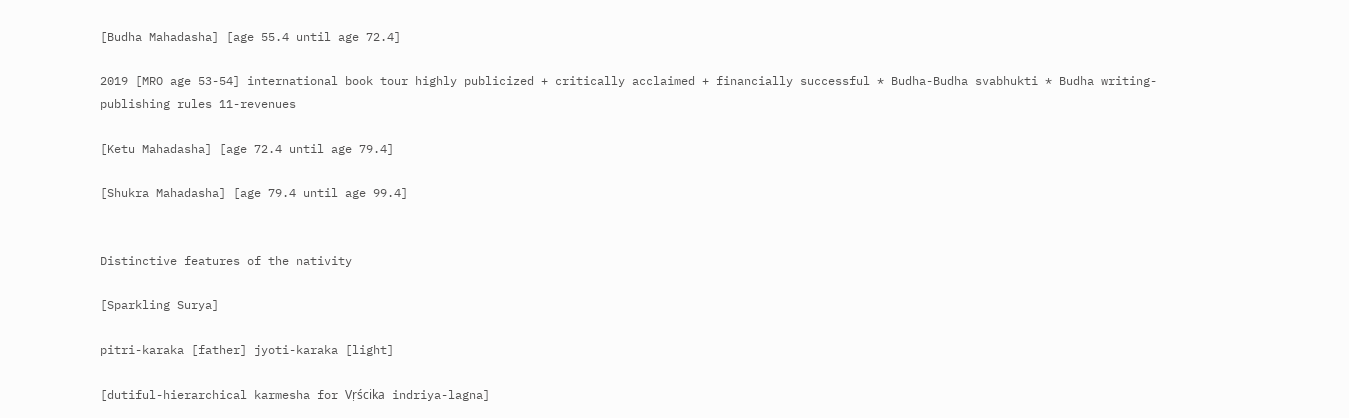[Budha Mahadasha] [age 55.4 until age 72.4]

2019 [MRO age 53-54] international book tour highly publicized + critically acclaimed + financially successful * Budha-Budha svabhukti * Budha writing-publishing rules 11-revenues

[Ketu Mahadasha] [age 72.4 until age 79.4]

[Shukra Mahadasha] [age 79.4 until age 99.4]


Distinctive features of the nativity

[Sparkling Surya]

pitri-karaka [father] jyoti-karaka [light]

[dutiful-hierarchical karmesha for Vṛścika indriya-lagna]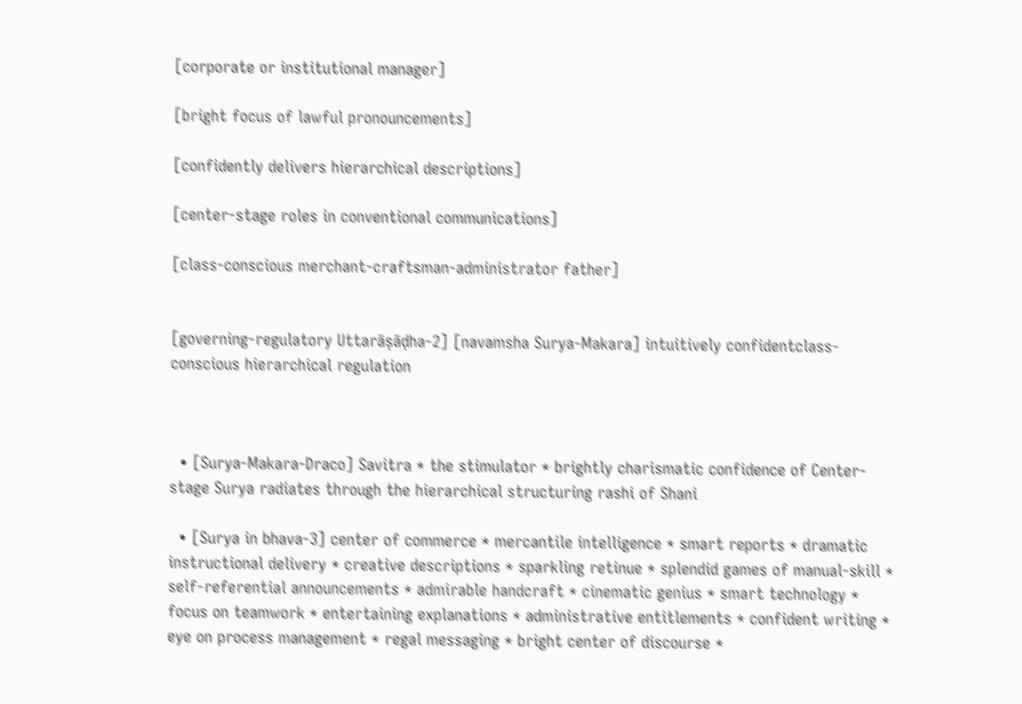[corporate or institutional manager]

[bright focus of lawful pronouncements]

[confidently delivers hierarchical descriptions]

[center-stage roles in conventional communications]

[class-conscious merchant-craftsman-administrator father]


[governing-regulatory Uttarāṣāḍha-2] [navamsha Surya-Makara] intuitively confidentclass-conscious hierarchical regulation



  • [Surya-Makara-Draco] Savitra * the stimulator * brightly charismatic confidence of Center-stage Surya radiates through the hierarchical structuring rashi of Shani

  • [Surya in bhava-3] center of commerce * mercantile intelligence * smart reports * dramatic instructional delivery * creative descriptions * sparkling retinue * splendid games of manual-skill * self-referential announcements * admirable handcraft * cinematic genius * smart technology * focus on teamwork * entertaining explanations * administrative entitlements * confident writing * eye on process management * regal messaging * bright center of discourse *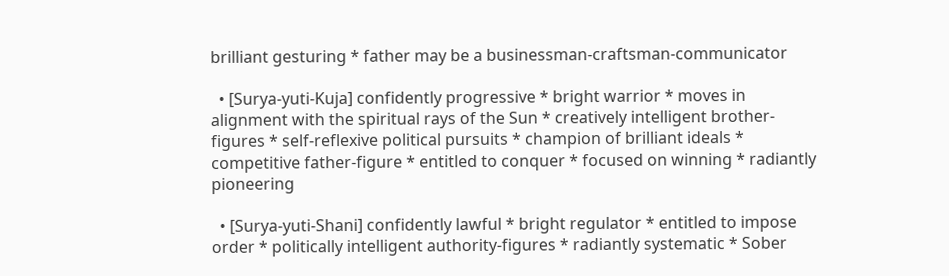brilliant gesturing * father may be a businessman-craftsman-communicator

  • [Surya-yuti-Kuja] confidently progressive * bright warrior * moves in alignment with the spiritual rays of the Sun * creatively intelligent brother-figures * self-reflexive political pursuits * champion of brilliant ideals * competitive father-figure * entitled to conquer * focused on winning * radiantly pioneering

  • [Surya-yuti-Shani] confidently lawful * bright regulator * entitled to impose order * politically intelligent authority-figures * radiantly systematic * Sober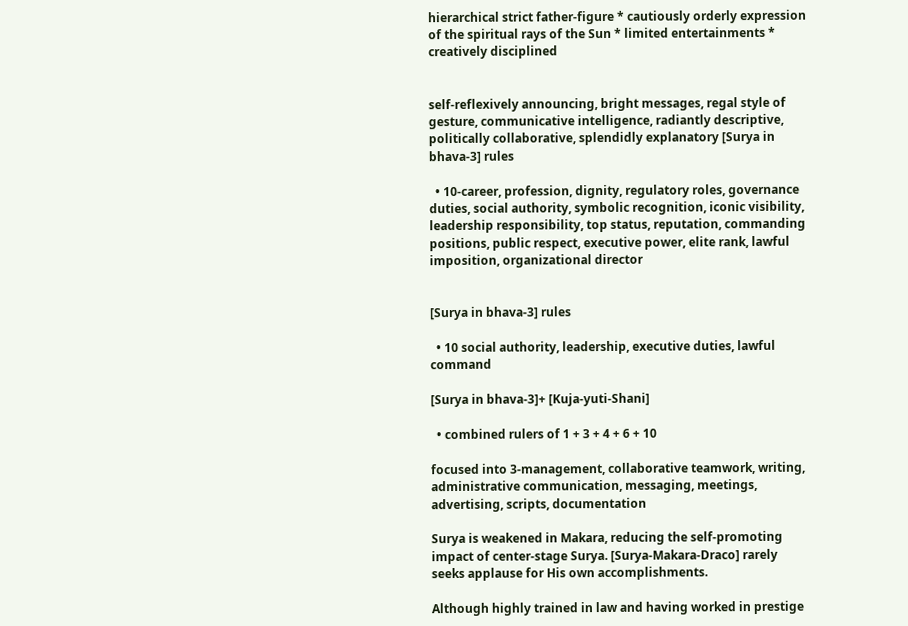hierarchical strict father-figure * cautiously orderly expression of the spiritual rays of the Sun * limited entertainments * creatively disciplined


self-reflexively announcing, bright messages, regal style of gesture, communicative intelligence, radiantly descriptive, politically collaborative, splendidly explanatory [Surya in bhava-3] rules

  • 10-career, profession, dignity, regulatory roles, governance duties, social authority, symbolic recognition, iconic visibility, leadership responsibility, top status, reputation, commanding positions, public respect, executive power, elite rank, lawful imposition, organizational director


[Surya in bhava-3] rules

  • 10 social authority, leadership, executive duties, lawful command

[Surya in bhava-3]+ [Kuja-yuti-Shani]

  • combined rulers of 1 + 3 + 4 + 6 + 10

focused into 3-management, collaborative teamwork, writing, administrative communication, messaging, meetings, advertising, scripts, documentation

Surya is weakened in Makara, reducing the self-promoting impact of center-stage Surya. [Surya-Makara-Draco] rarely seeks applause for His own accomplishments.

Although highly trained in law and having worked in prestige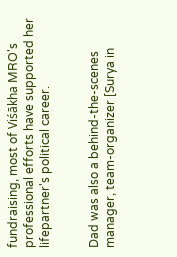fundraising, most of Viśākha MRO's professional efforts have supported her lifepartner's political career.


Dad was also a behind-the-scenes manager, team-organizer [Surya in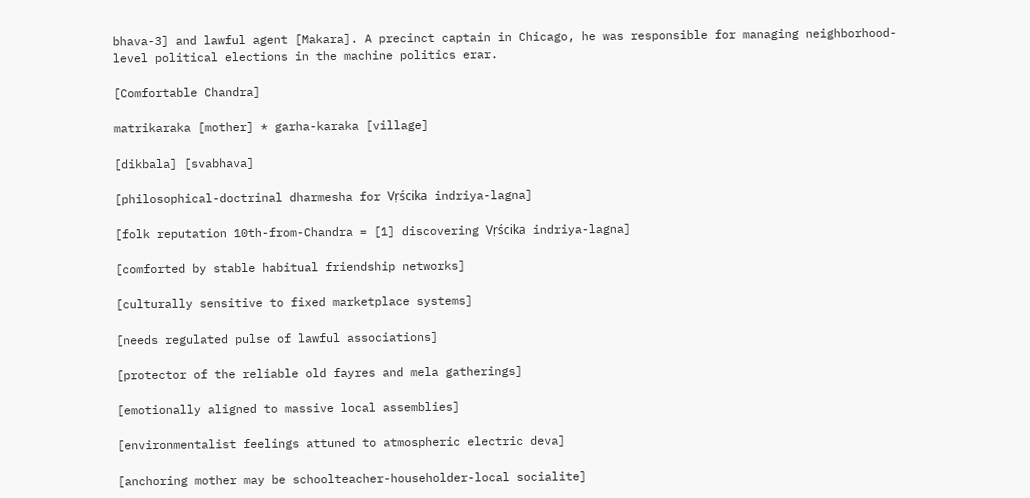bhava-3] and lawful agent [Makara]. A precinct captain in Chicago, he was responsible for managing neighborhood-level political elections in the machine politics erar.

[Comfortable Chandra]

matrikaraka [mother] * garha-karaka [village]

[dikbala] [svabhava]

[philosophical-doctrinal dharmesha for Vṛścika indriya-lagna]

[folk reputation 10th-from-Chandra = [1] discovering Vṛścika indriya-lagna]

[comforted by stable habitual friendship networks]

[culturally sensitive to fixed marketplace systems]

[needs regulated pulse of lawful associations]

[protector of the reliable old fayres and mela gatherings]

[emotionally aligned to massive local assemblies]

[environmentalist feelings attuned to atmospheric electric deva]

[anchoring mother may be schoolteacher-householder-local socialite]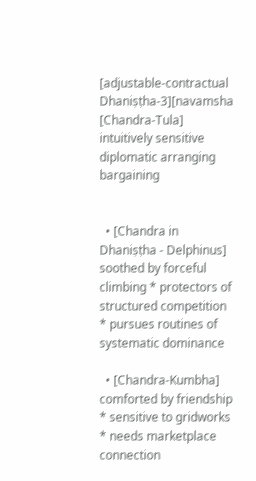[adjustable-contractual Dhaniṣṭha-3][navamsha [Chandra-Tula] intuitively sensitive diplomatic arranging bargaining


  • [Chandra in Dhaniṣṭha - Delphinus] soothed by forceful climbing * protectors of structured competition * pursues routines of systematic dominance

  • [Chandra-Kumbha] comforted by friendship * sensitive to gridworks * needs marketplace connection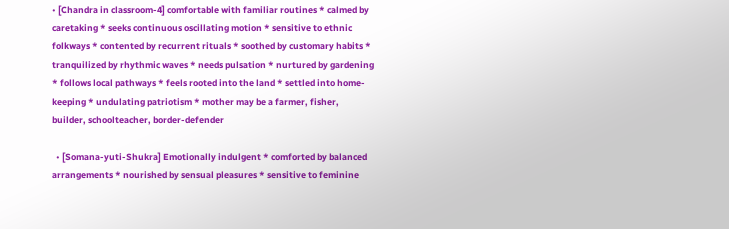• [Chandra in classroom-4] comfortable with familiar routines * calmed by caretaking * seeks continuous oscillating motion * sensitive to ethnic folkways * contented by recurrent rituals * soothed by customary habits * tranquilized by rhythmic waves * needs pulsation * nurtured by gardening * follows local pathways * feels rooted into the land * settled into home-keeping * undulating patriotism * mother may be a farmer, fisher, builder, schoolteacher, border-defender

  • [Somana-yuti-Shukra] Emotionally indulgent * comforted by balanced arrangements * nourished by sensual pleasures * sensitive to feminine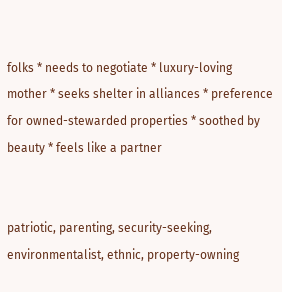folks * needs to negotiate * luxury-loving mother * seeks shelter in alliances * preference for owned-stewarded properties * soothed by beauty * feels like a partner


patriotic, parenting, security-seeking, environmentalist, ethnic, property-owning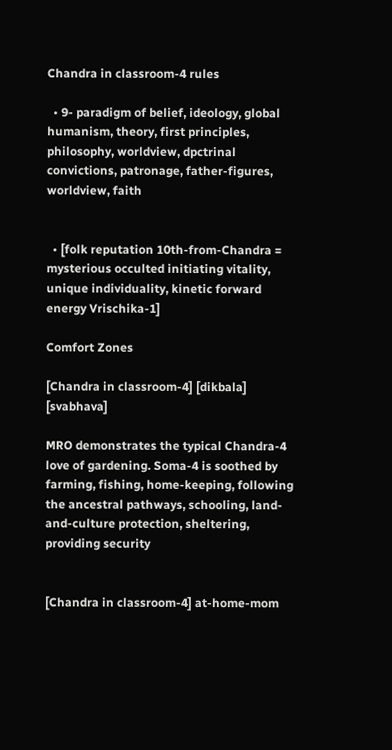Chandra in classroom-4 rules

  • 9- paradigm of belief, ideology, global humanism, theory, first principles, philosophy, worldview, dpctrinal convictions, patronage, father-figures, worldview, faith


  • [folk reputation 10th-from-Chandra = mysterious occulted initiating vitality, unique individuality, kinetic forward energy Vrischika-1]

Comfort Zones

[Chandra in classroom-4] [dikbala] [svabhava]

MRO demonstrates the typical Chandra-4 love of gardening. Soma-4 is soothed by farming, fishing, home-keeping, following the ancestral pathways, schooling, land-and-culture protection, sheltering, providing security


[Chandra in classroom-4] at-home-mom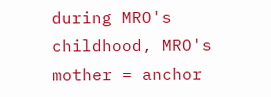during MRO's childhood, MRO's mother = anchor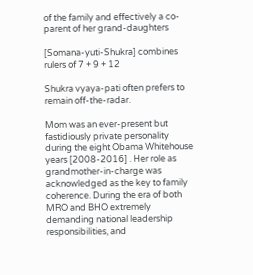of the family and effectively a co-parent of her grand-daughters

[Somana-yuti-Shukra] combines rulers of 7 + 9 + 12

Shukra vyaya-pati often prefers to remain off-the-radar.

Mom was an ever-present but fastidiously private personality during the eight Obama Whitehouse years [2008-2016] . Her role as grandmother-in-charge was acknowledged as the key to family coherence. During the era of both MRO and BHO extremely demanding national leadership responsibilities, and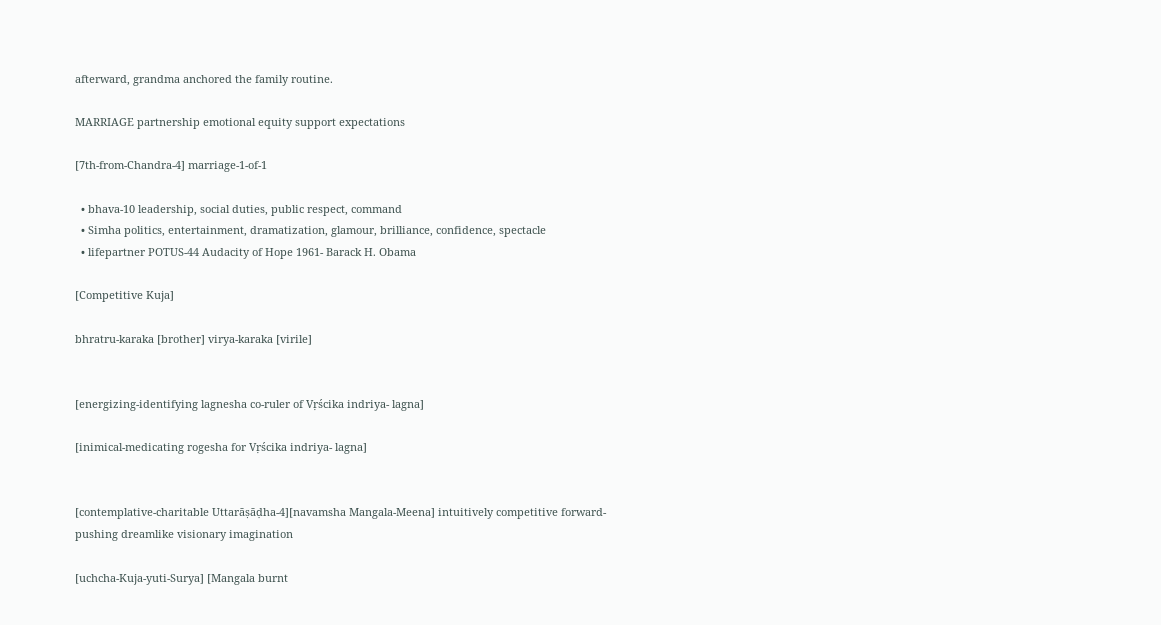afterward, grandma anchored the family routine.

MARRIAGE partnership emotional equity support expectations

[7th-from-Chandra-4] marriage-1-of-1

  • bhava-10 leadership, social duties, public respect, command
  • Simha politics, entertainment, dramatization, glamour, brilliance, confidence, spectacle
  • lifepartner POTUS-44 Audacity of Hope 1961- Barack H. Obama

[Competitive Kuja]

bhratru-karaka [brother] virya-karaka [virile]


[energizing-identifying lagnesha co-ruler of Vṛścika indriya- lagna]

[inimical-medicating rogesha for Vṛścika indriya- lagna]


[contemplative-charitable Uttarāṣāḍha-4][navamsha Mangala-Meena] intuitively competitive forward-pushing dreamlike visionary imagination

[uchcha-Kuja-yuti-Surya] [Mangala burnt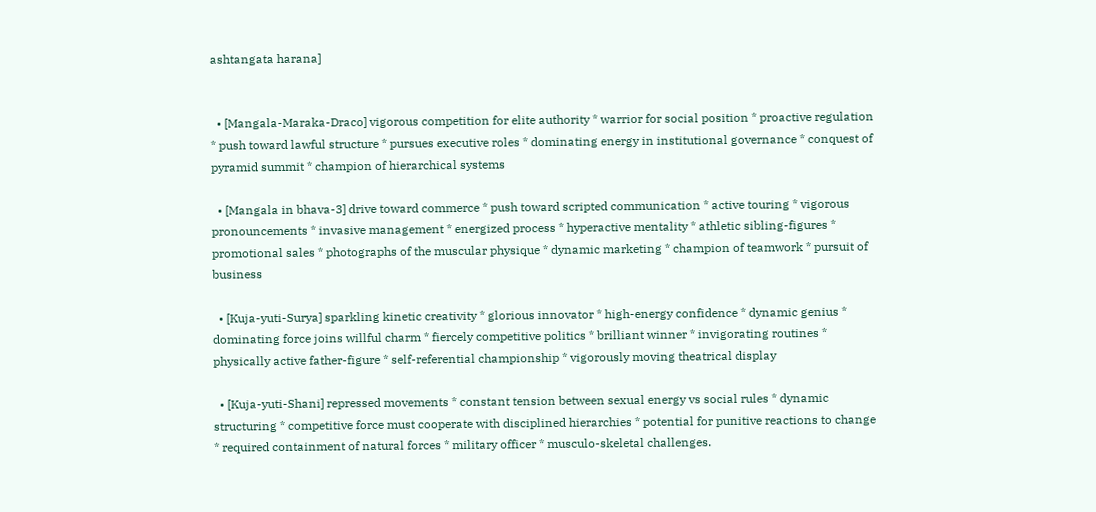ashtangata harana]


  • [Mangala-Maraka-Draco] vigorous competition for elite authority * warrior for social position * proactive regulation * push toward lawful structure * pursues executive roles * dominating energy in institutional governance * conquest of pyramid summit * champion of hierarchical systems

  • [Mangala in bhava-3] drive toward commerce * push toward scripted communication * active touring * vigorous pronouncements * invasive management * energized process * hyperactive mentality * athletic sibling-figures * promotional sales * photographs of the muscular physique * dynamic marketing * champion of teamwork * pursuit of business

  • [Kuja-yuti-Surya] sparkling kinetic creativity * glorious innovator * high-energy confidence * dynamic genius * dominating force joins willful charm * fiercely competitive politics * brilliant winner * invigorating routines * physically active father-figure * self-referential championship * vigorously moving theatrical display

  • [Kuja-yuti-Shani] repressed movements * constant tension between sexual energy vs social rules * dynamic structuring * competitive force must cooperate with disciplined hierarchies * potential for punitive reactions to change * required containment of natural forces * military officer * musculo-skeletal challenges.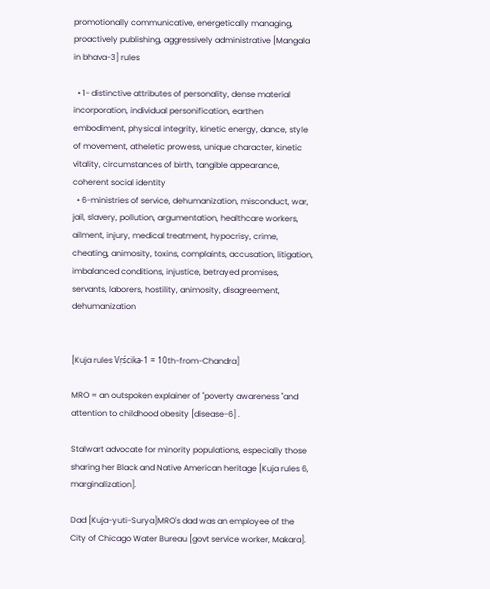promotionally communicative, energetically managing, proactively publishing, aggressively administrative [Mangala in bhava-3] rules

  • 1- distinctive attributes of personality, dense material incorporation, individual personification, earthen embodiment, physical integrity, kinetic energy, dance, style of movement, atheletic prowess, unique character, kinetic vitality, circumstances of birth, tangible appearance, coherent social identity
  • 6-ministries of service, dehumanization, misconduct, war, jail, slavery, pollution, argumentation, healthcare workers, ailment, injury, medical treatment, hypocrisy, crime, cheating, animosity, toxins, complaints, accusation, litigation, imbalanced conditions, injustice, betrayed promises, servants, laborers, hostility, animosity, disagreement, dehumanization


[Kuja rules Vṛścika-1 = 10th-from-Chandra]

MRO = an outspoken explainer of "poverty awareness "and attention to childhood obesity [disease-6] .

Stalwart advocate for minority populations, especially those sharing her Black and Native American heritage [Kuja rules 6, marginalization].

Dad [Kuja-yuti-Surya]MRO's dad was an employee of the City of Chicago Water Bureau [govt service worker, Makara].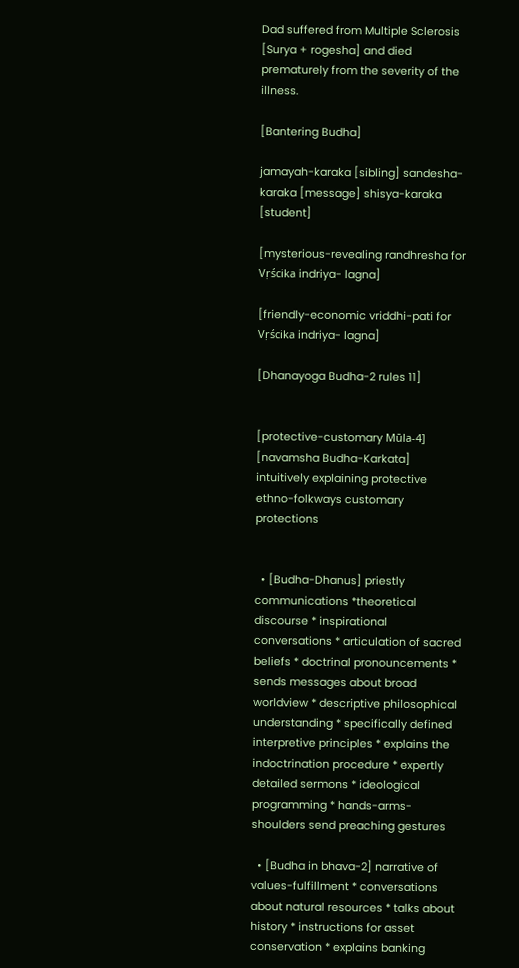Dad suffered from Multiple Sclerosis [Surya + rogesha] and died prematurely from the severity of the illness.

[Bantering Budha]

jamayah-karaka [sibling] sandesha-karaka [message] shisya-karaka [student]

[mysterious-revealing randhresha for Vṛścika indriya- lagna]

[friendly-economic vriddhi-pati for Vṛścika indriya- lagna]

[Dhanayoga Budha-2 rules 11]


[protective-customary Mūla-4] [navamsha Budha-Karkata] intuitively explaining protective ethno-folkways customary protections


  • [Budha-Dhanus] priestly communications *theoretical discourse * inspirational conversations * articulation of sacred beliefs * doctrinal pronouncements * sends messages about broad worldview * descriptive philosophical understanding * specifically defined interpretive principles * explains the indoctrination procedure * expertly detailed sermons * ideological programming * hands-arms-shoulders send preaching gestures

  • [Budha in bhava-2] narrative of values-fulfillment * conversations about natural resources * talks about history * instructions for asset conservation * explains banking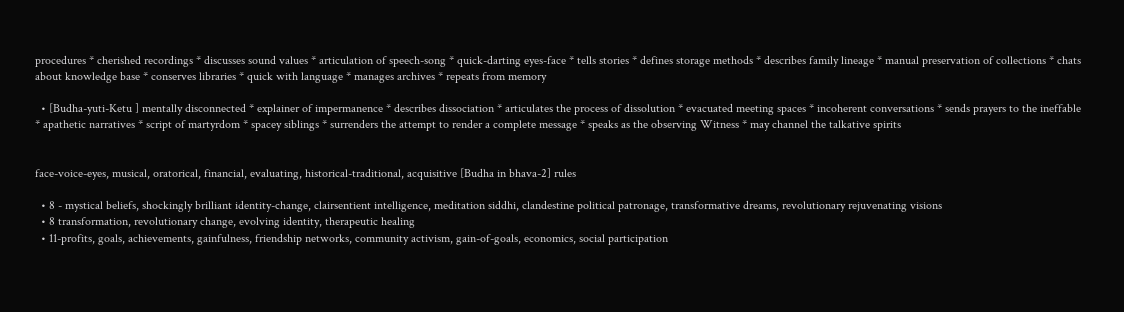procedures * cherished recordings * discusses sound values * articulation of speech-song * quick-darting eyes-face * tells stories * defines storage methods * describes family lineage * manual preservation of collections * chats about knowledge base * conserves libraries * quick with language * manages archives * repeats from memory

  • [Budha-yuti-Ketu ] mentally disconnected * explainer of impermanence * describes dissociation * articulates the process of dissolution * evacuated meeting spaces * incoherent conversations * sends prayers to the ineffable * apathetic narratives * script of martyrdom * spacey siblings * surrenders the attempt to render a complete message * speaks as the observing Witness * may channel the talkative spirits


face-voice-eyes, musical, oratorical, financial, evaluating, historical-traditional, acquisitive [Budha in bhava-2] rules

  • 8 - mystical beliefs, shockingly brilliant identity-change, clairsentient intelligence, meditation siddhi, clandestine political patronage, transformative dreams, revolutionary rejuvenating visions
  • 8 transformation, revolutionary change, evolving identity, therapeutic healing
  • 11-profits, goals, achievements, gainfulness, friendship networks, community activism, gain-of-goals, economics, social participation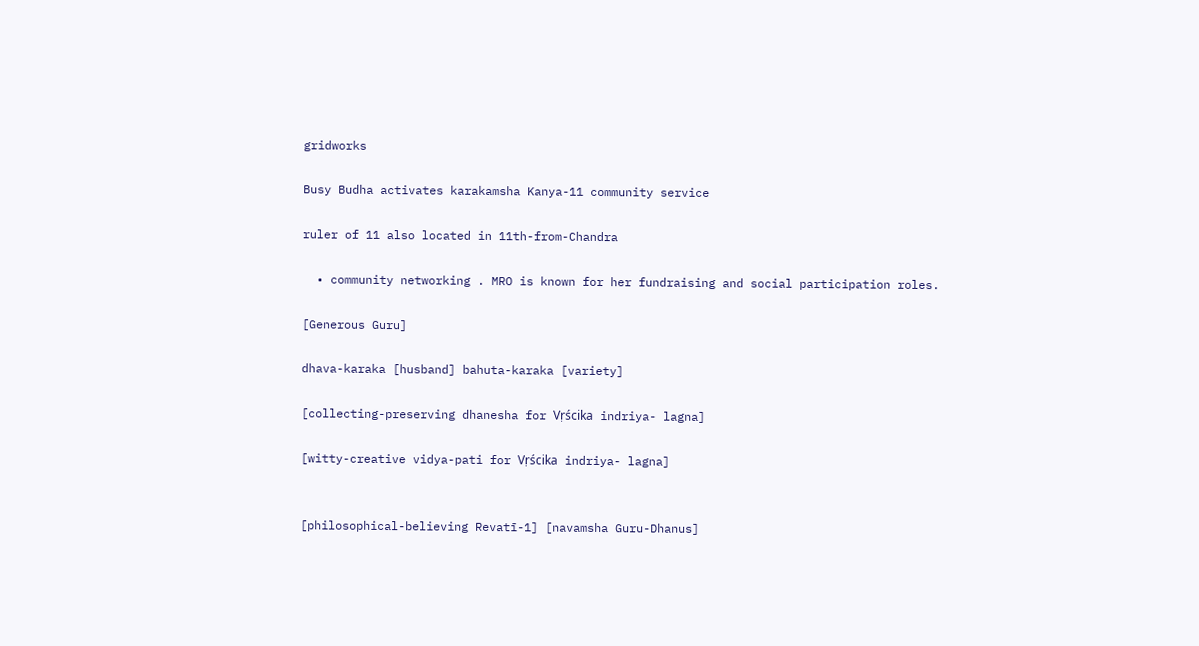gridworks

Busy Budha activates karakamsha Kanya-11 community service

ruler of 11 also located in 11th-from-Chandra

  • community networking . MRO is known for her fundraising and social participation roles.

[Generous Guru]

dhava-karaka [husband] bahuta-karaka [variety]

[collecting-preserving dhanesha for Vṛścika indriya- lagna]

[witty-creative vidya-pati for Vṛścika indriya- lagna]


[philosophical-believing Revatī-1] [navamsha Guru-Dhanus]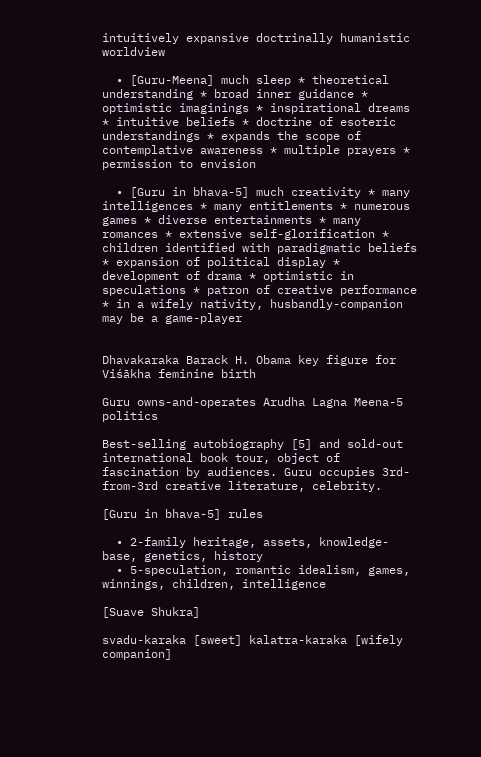intuitively expansive doctrinally humanistic worldview

  • [Guru-Meena] much sleep * theoretical understanding * broad inner guidance * optimistic imaginings * inspirational dreams * intuitive beliefs * doctrine of esoteric understandings * expands the scope of contemplative awareness * multiple prayers * permission to envision

  • [Guru in bhava-5] much creativity * many intelligences * many entitlements * numerous games * diverse entertainments * many romances * extensive self-glorification * children identified with paradigmatic beliefs * expansion of political display * development of drama * optimistic in speculations * patron of creative performance * in a wifely nativity, husbandly-companion may be a game-player


Dhavakaraka Barack H. Obama key figure for Viśākha feminine birth

Guru owns-and-operates Arudha Lagna Meena-5 politics

Best-selling autobiography [5] and sold-out international book tour, object of fascination by audiences. Guru occupies 3rd-from-3rd creative literature, celebrity.

[Guru in bhava-5] rules

  • 2-family heritage, assets, knowledge-base, genetics, history
  • 5-speculation, romantic idealism, games, winnings, children, intelligence

[Suave Shukra]

svadu-karaka [sweet] kalatra-karaka [wifely companion]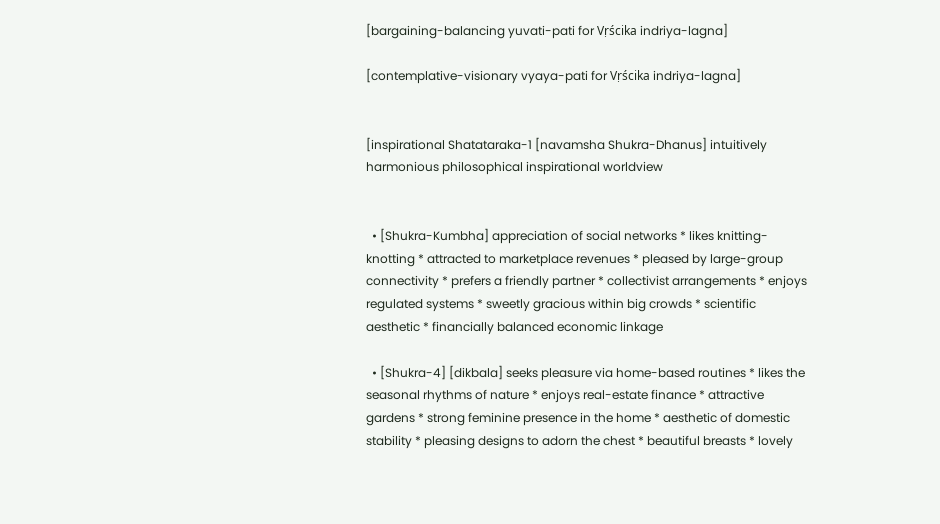[bargaining-balancing yuvati-pati for Vṛścika indriya-lagna]

[contemplative-visionary vyaya-pati for Vṛścika indriya-lagna]


[inspirational Shatataraka-1 [navamsha Shukra-Dhanus] intuitively harmonious philosophical inspirational worldview


  • [Shukra-Kumbha] appreciation of social networks * likes knitting-knotting * attracted to marketplace revenues * pleased by large-group connectivity * prefers a friendly partner * collectivist arrangements * enjoys regulated systems * sweetly gracious within big crowds * scientific aesthetic * financially balanced economic linkage

  • [Shukra-4] [dikbala] seeks pleasure via home-based routines * likes the seasonal rhythms of nature * enjoys real-estate finance * attractive gardens * strong feminine presence in the home * aesthetic of domestic stability * pleasing designs to adorn the chest * beautiful breasts * lovely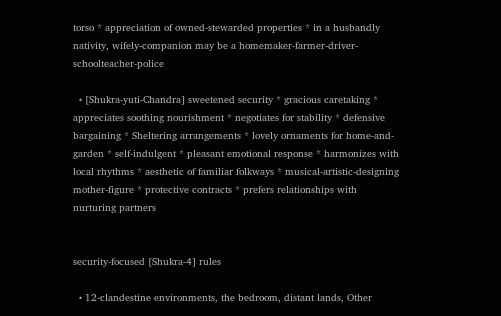torso * appreciation of owned-stewarded properties * in a husbandly nativity, wifely-companion may be a homemaker-farmer-driver-schoolteacher-police

  • [Shukra-yuti-Chandra] sweetened security * gracious caretaking * appreciates soothing nourishment * negotiates for stability * defensive bargaining * Sheltering arrangements * lovely ornaments for home-and-garden * self-indulgent * pleasant emotional response * harmonizes with local rhythms * aesthetic of familiar folkways * musical-artistic-designing mother-figure * protective contracts * prefers relationships with nurturing partners


security-focused [Shukra-4] rules

  • 12-clandestine environments, the bedroom, distant lands, Other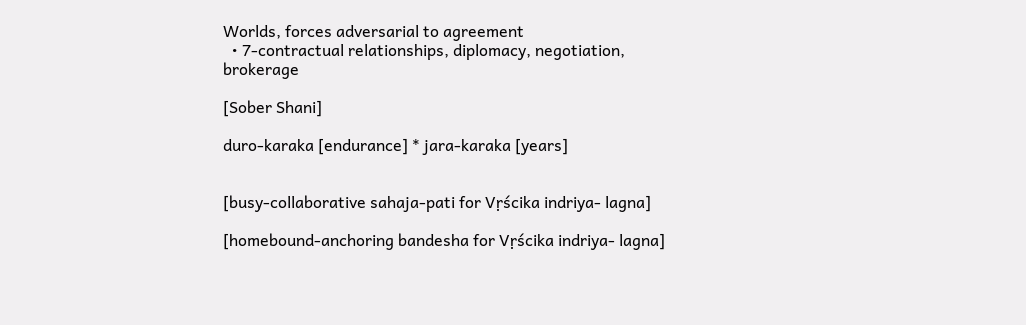Worlds, forces adversarial to agreement
  • 7-contractual relationships, diplomacy, negotiation, brokerage

[Sober Shani]

duro-karaka [endurance] * jara-karaka [years]


[busy-collaborative sahaja-pati for Vṛścika indriya- lagna]

[homebound-anchoring bandesha for Vṛścika indriya- lagna]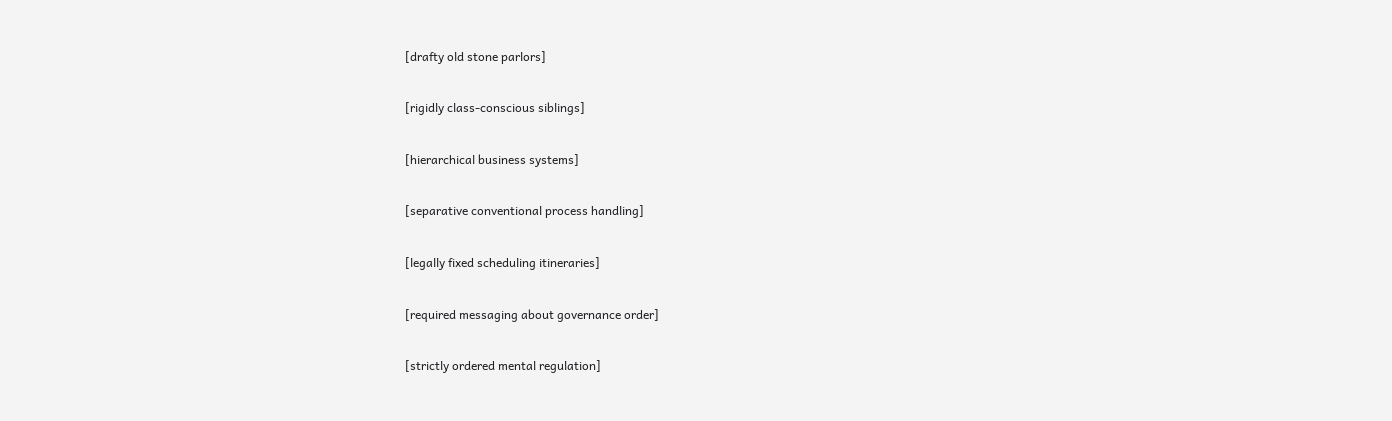[drafty old stone parlors]

[rigidly class-conscious siblings]

[hierarchical business systems]

[separative conventional process handling]

[legally fixed scheduling itineraries]

[required messaging about governance order]

[strictly ordered mental regulation]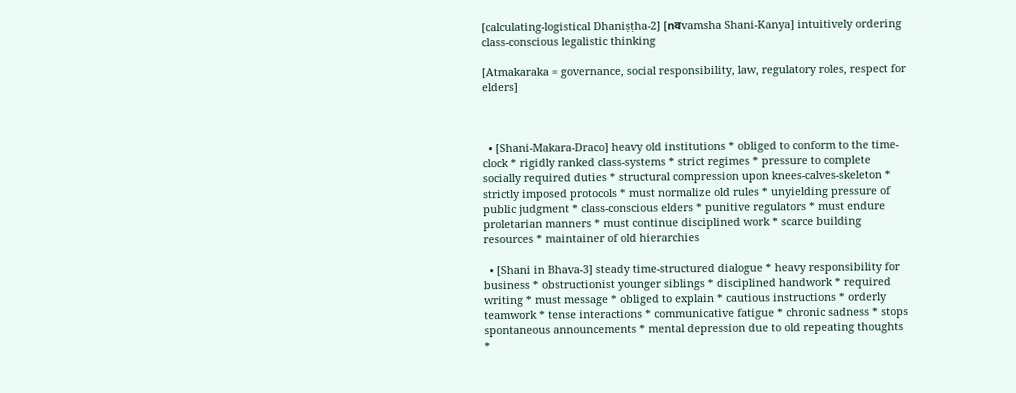[calculating-logistical Dhaniṣṭha-2] [nवvamsha Shani-Kanya] intuitively ordering class-conscious legalistic thinking

[Atmakaraka = governance, social responsibility, law, regulatory roles, respect for elders]



  • [Shani-Makara-Draco] heavy old institutions * obliged to conform to the time-clock * rigidly ranked class-systems * strict regimes * pressure to complete socially required duties * structural compression upon knees-calves-skeleton * strictly imposed protocols * must normalize old rules * unyielding pressure of public judgment * class-conscious elders * punitive regulators * must endure proletarian manners * must continue disciplined work * scarce building resources * maintainer of old hierarchies

  • [Shani in Bhava-3] steady time-structured dialogue * heavy responsibility for business * obstructionist younger siblings * disciplined handwork * required writing * must message * obliged to explain * cautious instructions * orderly teamwork * tense interactions * communicative fatigue * chronic sadness * stops spontaneous announcements * mental depression due to old repeating thoughts *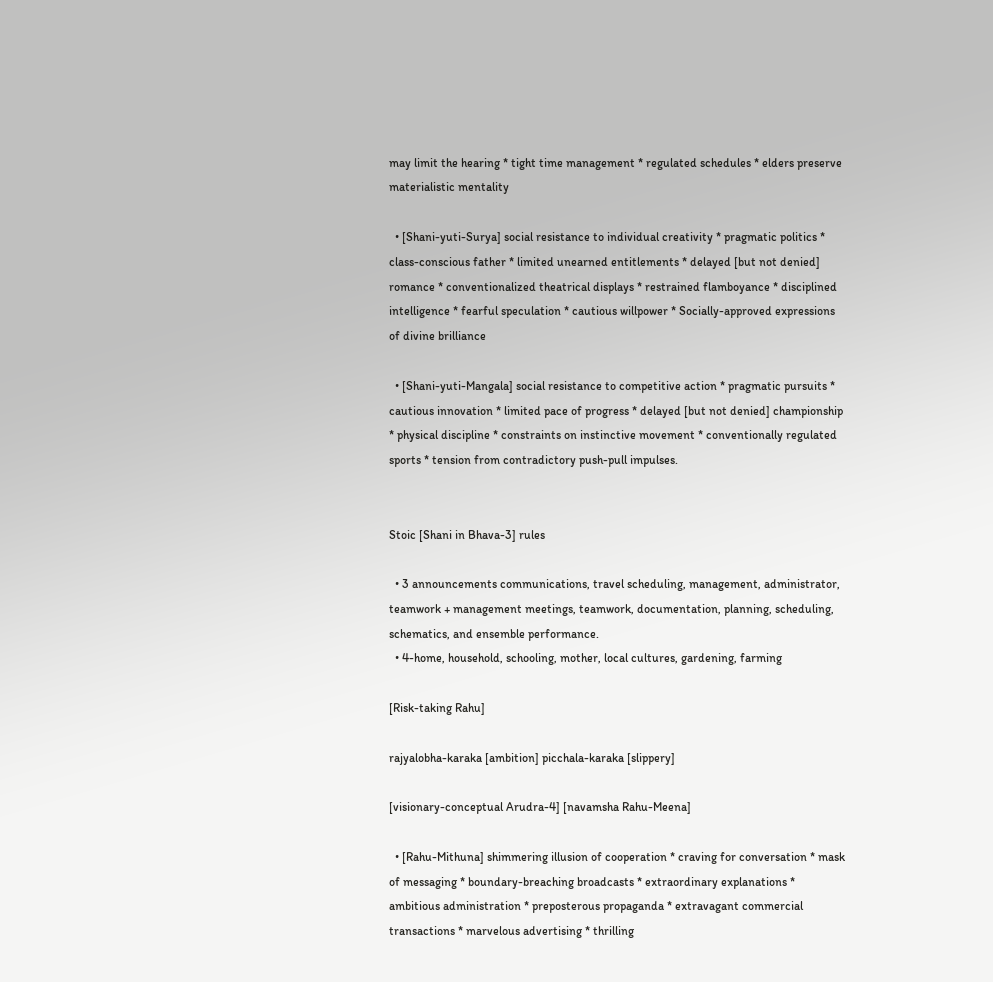may limit the hearing * tight time management * regulated schedules * elders preserve materialistic mentality

  • [Shani-yuti-Surya] social resistance to individual creativity * pragmatic politics * class-conscious father * limited unearned entitlements * delayed [but not denied] romance * conventionalized theatrical displays * restrained flamboyance * disciplined intelligence * fearful speculation * cautious willpower * Socially-approved expressions of divine brilliance

  • [Shani-yuti-Mangala] social resistance to competitive action * pragmatic pursuits * cautious innovation * limited pace of progress * delayed [but not denied] championship * physical discipline * constraints on instinctive movement * conventionally regulated sports * tension from contradictory push-pull impulses.


Stoic [Shani in Bhava-3] rules

  • 3 announcements communications, travel scheduling, management, administrator, teamwork + management meetings, teamwork, documentation, planning, scheduling, schematics, and ensemble performance.
  • 4-home, household, schooling, mother, local cultures, gardening, farming

[Risk-taking Rahu]

rajyalobha-karaka [ambition] picchala-karaka [slippery]

[visionary-conceptual Arudra-4] [navamsha Rahu-Meena]

  • [Rahu-Mithuna] shimmering illusion of cooperation * craving for conversation * mask of messaging * boundary-breaching broadcasts * extraordinary explanations * ambitious administration * preposterous propaganda * extravagant commercial transactions * marvelous advertising * thrilling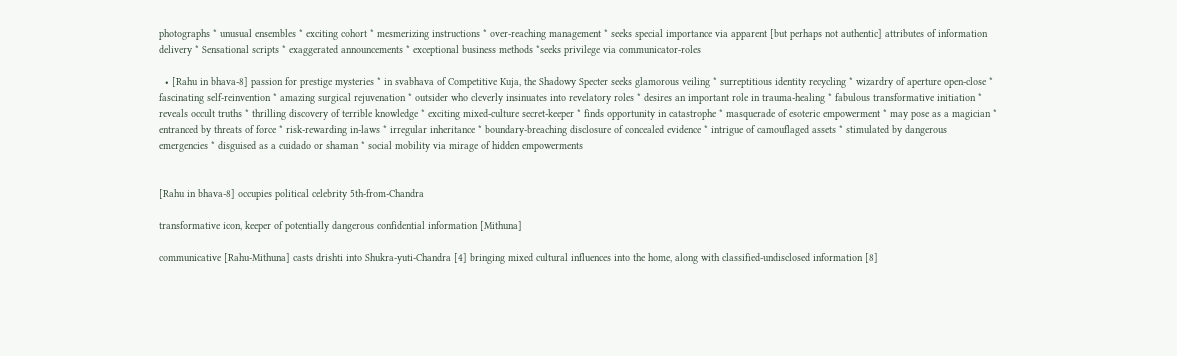photographs * unusual ensembles * exciting cohort * mesmerizing instructions * over-reaching management * seeks special importance via apparent [but perhaps not authentic] attributes of information delivery * Sensational scripts * exaggerated announcements * exceptional business methods *seeks privilege via communicator-roles

  • [Rahu in bhava-8] passion for prestige mysteries * in svabhava of Competitive Kuja, the Shadowy Specter seeks glamorous veiling * surreptitious identity recycling * wizardry of aperture open-close * fascinating self-reinvention * amazing surgical rejuvenation * outsider who cleverly insinuates into revelatory roles * desires an important role in trauma-healing * fabulous transformative initiation * reveals occult truths * thrilling discovery of terrible knowledge * exciting mixed-culture secret-keeper * finds opportunity in catastrophe * masquerade of esoteric empowerment * may pose as a magician * entranced by threats of force * risk-rewarding in-laws * irregular inheritance * boundary-breaching disclosure of concealed evidence * intrigue of camouflaged assets * stimulated by dangerous emergencies * disguised as a cuidado or shaman * social mobility via mirage of hidden empowerments


[Rahu in bhava-8] occupies political celebrity 5th-from-Chandra

transformative icon, keeper of potentially dangerous confidential information [Mithuna]

communicative [Rahu-Mithuna] casts drishti into Shukra-yuti-Chandra [4] bringing mixed cultural influences into the home, along with classified-undisclosed information [8]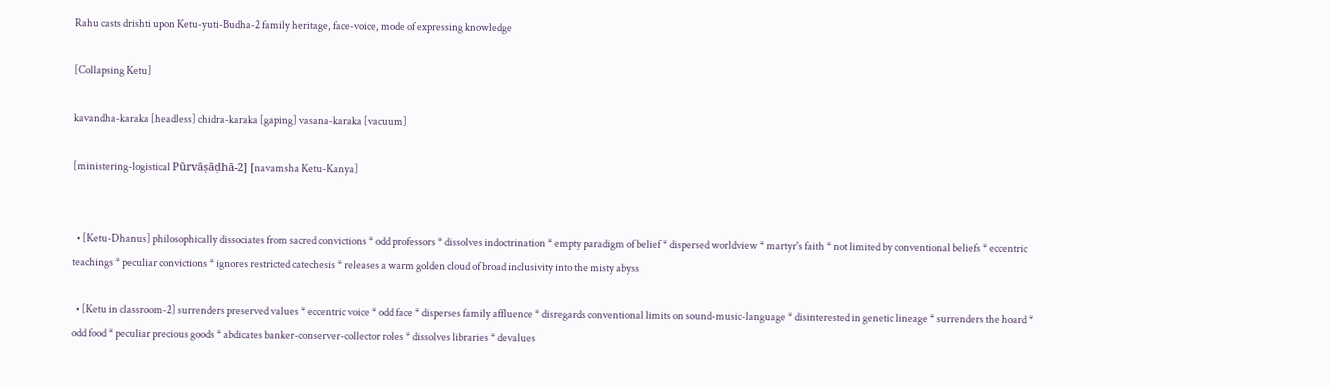Rahu casts drishti upon Ketu-yuti-Budha-2 family heritage, face-voice, mode of expressing knowledge

[Collapsing Ketu]

kavandha-karaka [headless] chidra-karaka [gaping] vasana-karaka [vacuum]

[ministering-logistical Pūrvāṣāḍhā-2] [navamsha Ketu-Kanya]


  • [Ketu-Dhanus] philosophically dissociates from sacred convictions * odd professors * dissolves indoctrination * empty paradigm of belief * dispersed worldview * martyr's faith * not limited by conventional beliefs * eccentric teachings * peculiar convictions * ignores restricted catechesis * releases a warm golden cloud of broad inclusivity into the misty abyss

  • [Ketu in classroom-2] surrenders preserved values * eccentric voice * odd face * disperses family affluence * disregards conventional limits on sound-music-language * disinterested in genetic lineage * surrenders the hoard * odd food * peculiar precious goods * abdicates banker-conserver-collector roles * dissolves libraries * devalues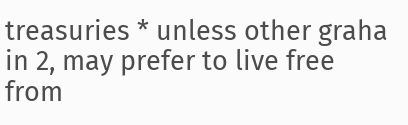treasuries * unless other graha in 2, may prefer to live free from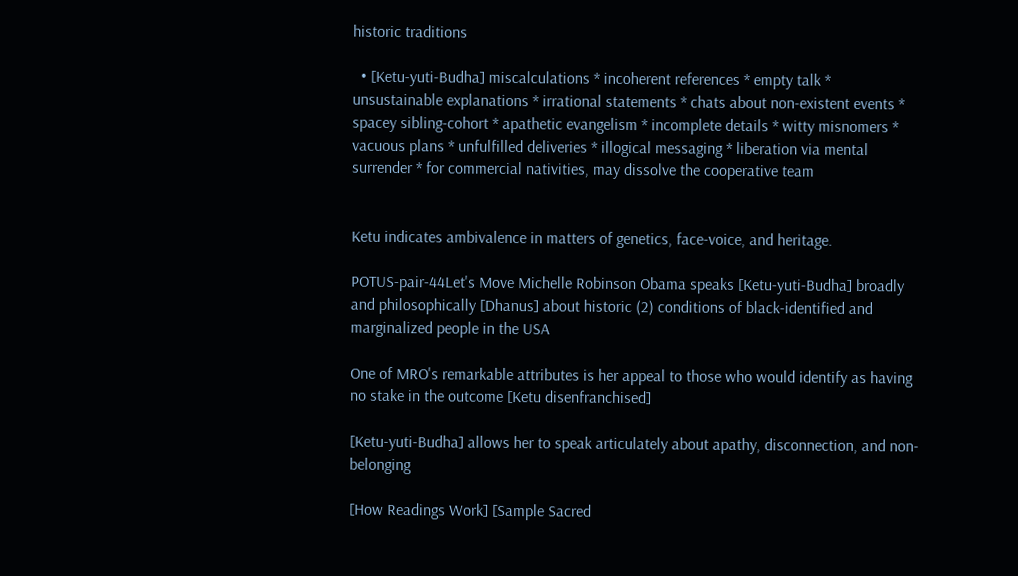historic traditions

  • [Ketu-yuti-Budha] miscalculations * incoherent references * empty talk * unsustainable explanations * irrational statements * chats about non-existent events * spacey sibling-cohort * apathetic evangelism * incomplete details * witty misnomers * vacuous plans * unfulfilled deliveries * illogical messaging * liberation via mental surrender * for commercial nativities, may dissolve the cooperative team


Ketu indicates ambivalence in matters of genetics, face-voice, and heritage.

POTUS-pair-44Let's Move Michelle Robinson Obama speaks [Ketu-yuti-Budha] broadly and philosophically [Dhanus] about historic (2) conditions of black-identified and marginalized people in the USA

One of MRO's remarkable attributes is her appeal to those who would identify as having no stake in the outcome [Ketu disenfranchised]

[Ketu-yuti-Budha] allows her to speak articulately about apathy, disconnection, and non-belonging

[How Readings Work] [Sample Sacred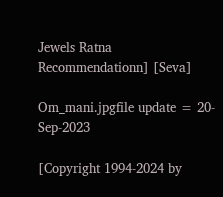Jewels Ratna Recommendationn] [Seva]

Om_mani.jpgfile update = 20-Sep-2023

[Copyright 1994-2024 by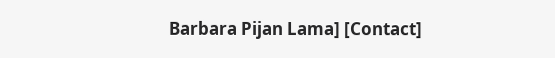Barbara Pijan Lama] [Contact]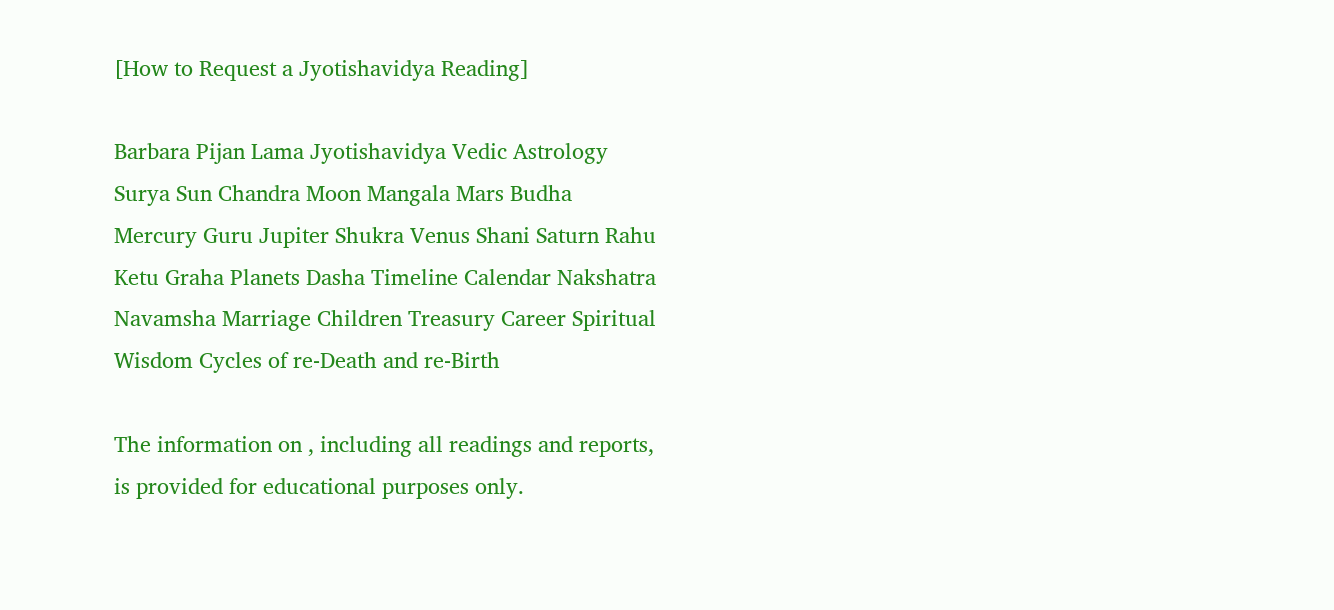[How to Request a Jyotishavidya Reading]

Barbara Pijan Lama Jyotishavidya Vedic Astrology Surya Sun Chandra Moon Mangala Mars Budha Mercury Guru Jupiter Shukra Venus Shani Saturn Rahu Ketu Graha Planets Dasha Timeline Calendar Nakshatra Navamsha Marriage Children Treasury Career Spiritual Wisdom Cycles of re-Death and re-Birth

The information on , including all readings and reports, is provided for educational purposes only.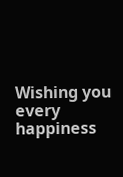Wishing you every happiness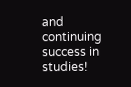and continuing success in studies!